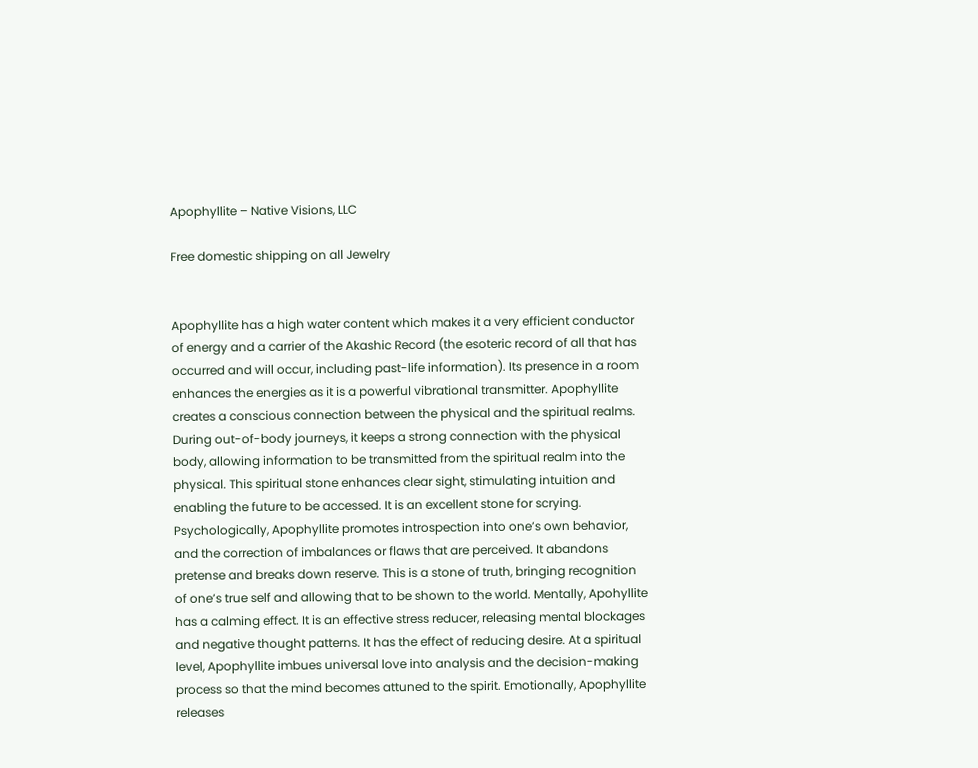Apophyllite – Native Visions, LLC

Free domestic shipping on all Jewelry


Apophyllite has a high water content which makes it a very efficient conductor of energy and a carrier of the Akashic Record (the esoteric record of all that has occurred and will occur, including past-life information). Its presence in a room enhances the energies as it is a powerful vibrational transmitter. Apophyllite creates a conscious connection between the physical and the spiritual realms. During out-of-body journeys, it keeps a strong connection with the physical body, allowing information to be transmitted from the spiritual realm into the physical. This spiritual stone enhances clear sight, stimulating intuition and enabling the future to be accessed. It is an excellent stone for scrying. Psychologically, Apophyllite promotes introspection into one’s own behavior, and the correction of imbalances or flaws that are perceived. It abandons pretense and breaks down reserve. This is a stone of truth, bringing recognition of one’s true self and allowing that to be shown to the world. Mentally, Apohyllite has a calming effect. It is an effective stress reducer, releasing mental blockages and negative thought patterns. It has the effect of reducing desire. At a spiritual level, Apophyllite imbues universal love into analysis and the decision-making process so that the mind becomes attuned to the spirit. Emotionally, Apophyllite releases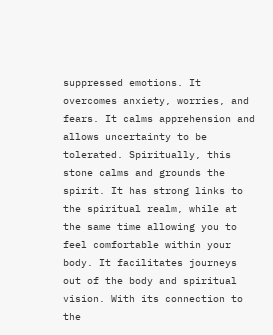suppressed emotions. It overcomes anxiety, worries, and fears. It calms apprehension and allows uncertainty to be tolerated. Spiritually, this stone calms and grounds the spirit. It has strong links to the spiritual realm, while at the same time allowing you to feel comfortable within your body. It facilitates journeys out of the body and spiritual vision. With its connection to the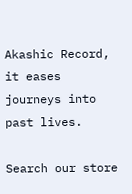Akashic Record, it eases journeys into past lives.

Search our store